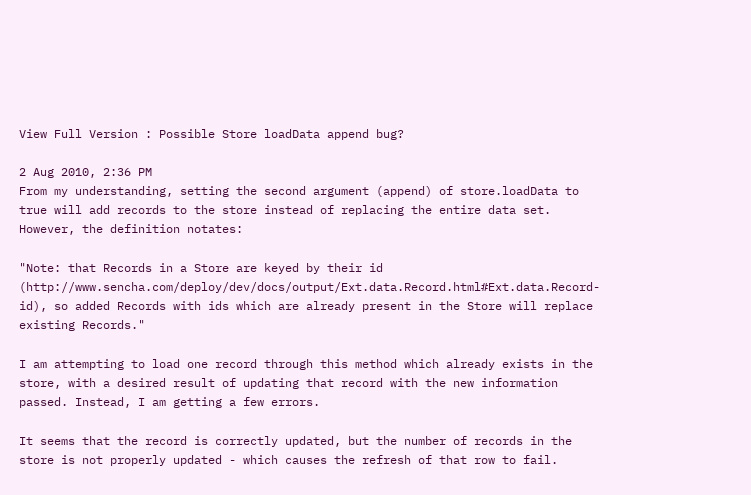View Full Version : Possible Store loadData append bug?

2 Aug 2010, 2:36 PM
From my understanding, setting the second argument (append) of store.loadData to true will add records to the store instead of replacing the entire data set. However, the definition notates:

"Note: that Records in a Store are keyed by their id (http://www.sencha.com/deploy/dev/docs/output/Ext.data.Record.html#Ext.data.Record-id), so added Records with ids which are already present in the Store will replace existing Records."

I am attempting to load one record through this method which already exists in the store, with a desired result of updating that record with the new information passed. Instead, I am getting a few errors.

It seems that the record is correctly updated, but the number of records in the store is not properly updated - which causes the refresh of that row to fail.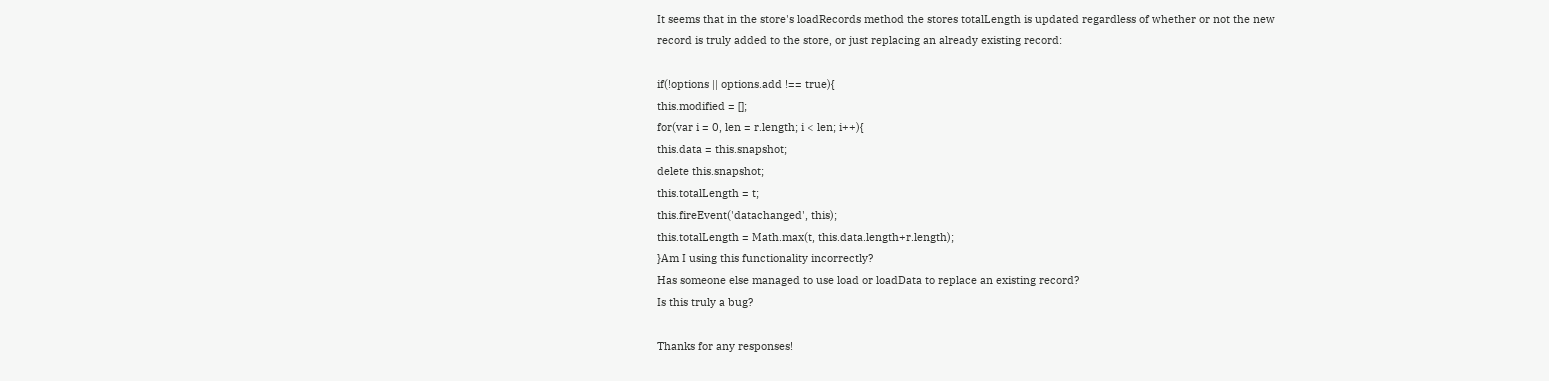It seems that in the store's loadRecords method the stores totalLength is updated regardless of whether or not the new record is truly added to the store, or just replacing an already existing record:

if(!options || options.add !== true){
this.modified = [];
for(var i = 0, len = r.length; i < len; i++){
this.data = this.snapshot;
delete this.snapshot;
this.totalLength = t;
this.fireEvent('datachanged', this);
this.totalLength = Math.max(t, this.data.length+r.length);
}Am I using this functionality incorrectly?
Has someone else managed to use load or loadData to replace an existing record?
Is this truly a bug?

Thanks for any responses!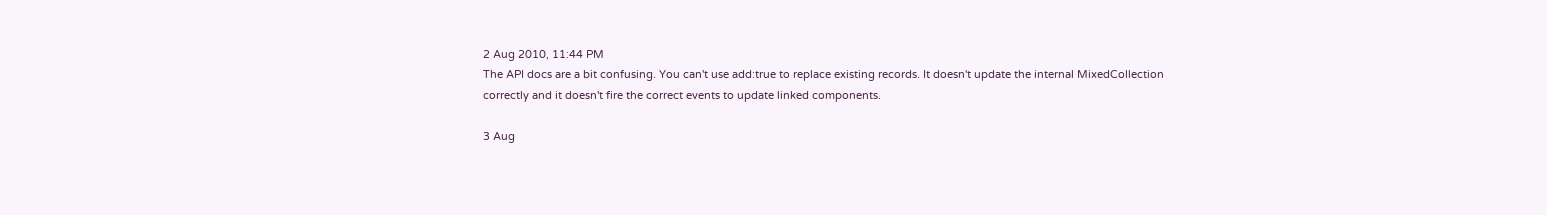2 Aug 2010, 11:44 PM
The API docs are a bit confusing. You can't use add:true to replace existing records. It doesn't update the internal MixedCollection correctly and it doesn't fire the correct events to update linked components.

3 Aug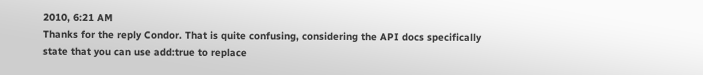2010, 6:21 AM
Thanks for the reply Condor. That is quite confusing, considering the API docs specifically state that you can use add:true to replace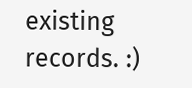existing records. :)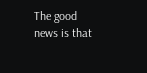The good news is that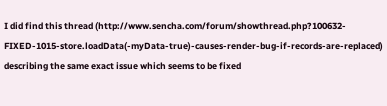I did find this thread (http://www.sencha.com/forum/showthread.php?100632-FIXED-1015-store.loadData(-myData-true)-causes-render-bug-if-records-are-replaced) describing the same exact issue which seems to be fixed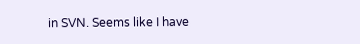in SVN. Seems like I have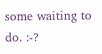some waiting to do. :-?